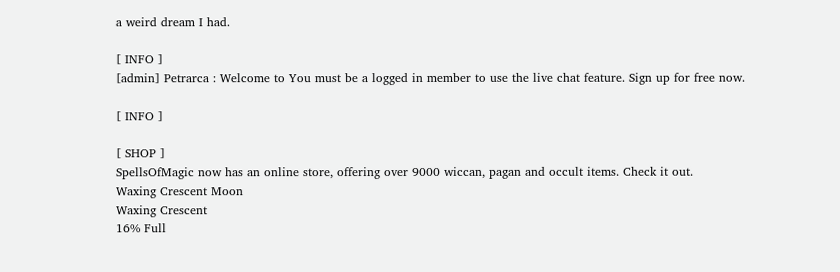a weird dream I had.

[ INFO ]
[admin] Petrarca : Welcome to You must be a logged in member to use the live chat feature. Sign up for free now.

[ INFO ]

[ SHOP ]
SpellsOfMagic now has an online store, offering over 9000 wiccan, pagan and occult items. Check it out.
Waxing Crescent Moon
Waxing Crescent
16% Full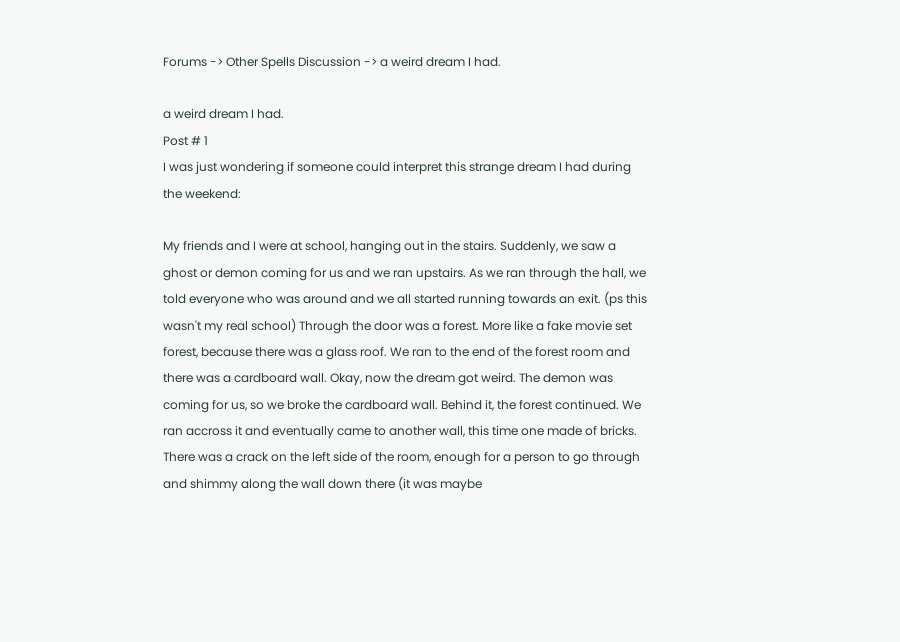Forums -> Other Spells Discussion -> a weird dream I had.

a weird dream I had.
Post # 1
I was just wondering if someone could interpret this strange dream I had during the weekend:

My friends and I were at school, hanging out in the stairs. Suddenly, we saw a ghost or demon coming for us and we ran upstairs. As we ran through the hall, we told everyone who was around and we all started running towards an exit. (ps this wasn't my real school) Through the door was a forest. More like a fake movie set forest, because there was a glass roof. We ran to the end of the forest room and there was a cardboard wall. Okay, now the dream got weird. The demon was coming for us, so we broke the cardboard wall. Behind it, the forest continued. We ran accross it and eventually came to another wall, this time one made of bricks. There was a crack on the left side of the room, enough for a person to go through and shimmy along the wall down there (it was maybe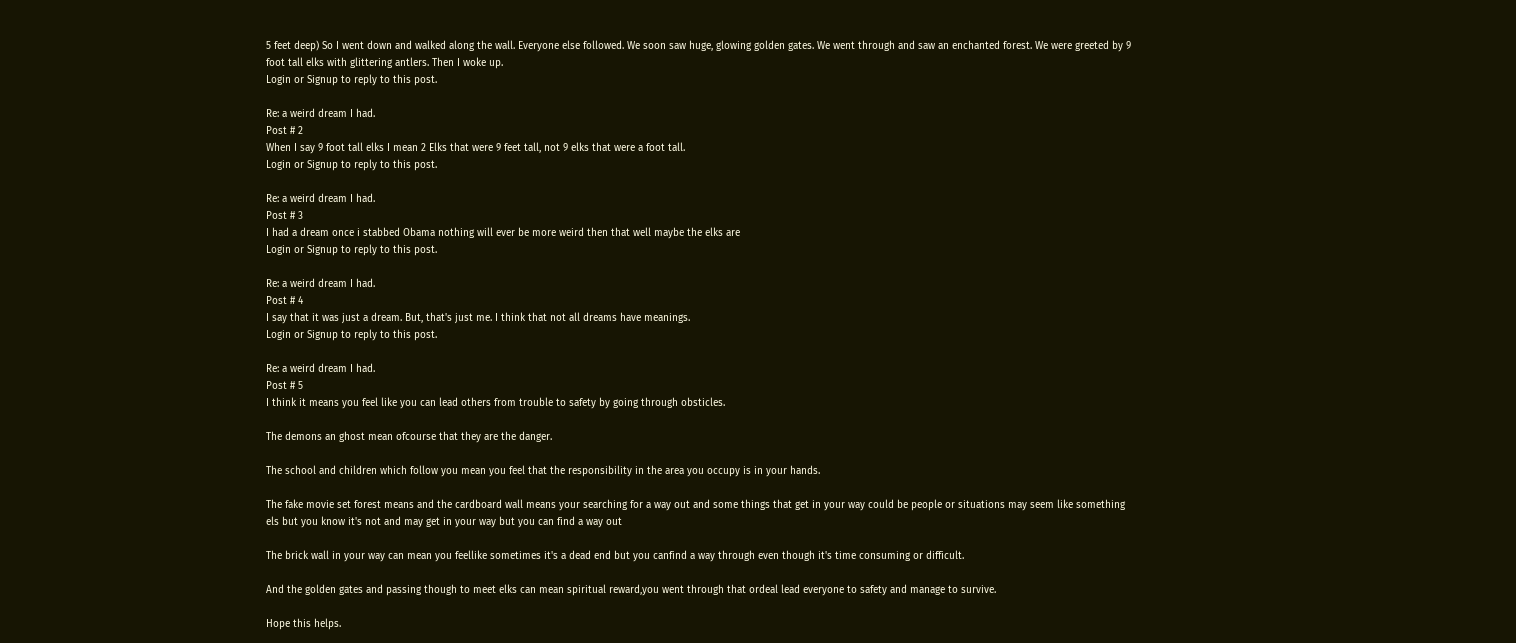5 feet deep) So I went down and walked along the wall. Everyone else followed. We soon saw huge, glowing golden gates. We went through and saw an enchanted forest. We were greeted by 9 foot tall elks with glittering antlers. Then I woke up.
Login or Signup to reply to this post.

Re: a weird dream I had.
Post # 2
When I say 9 foot tall elks I mean 2 Elks that were 9 feet tall, not 9 elks that were a foot tall.
Login or Signup to reply to this post.

Re: a weird dream I had.
Post # 3
I had a dream once i stabbed Obama nothing will ever be more weird then that well maybe the elks are
Login or Signup to reply to this post.

Re: a weird dream I had.
Post # 4
I say that it was just a dream. But, that's just me. I think that not all dreams have meanings.
Login or Signup to reply to this post.

Re: a weird dream I had.
Post # 5
I think it means you feel like you can lead others from trouble to safety by going through obsticles.

The demons an ghost mean ofcourse that they are the danger.

The school and children which follow you mean you feel that the responsibility in the area you occupy is in your hands.

The fake movie set forest means and the cardboard wall means your searching for a way out and some things that get in your way could be people or situations may seem like something els but you know it's not and may get in your way but you can find a way out

The brick wall in your way can mean you feellike sometimes it's a dead end but you canfind a way through even though it's time consuming or difficult.

And the golden gates and passing though to meet elks can mean spiritual reward,you went through that ordeal lead everyone to safety and manage to survive.

Hope this helps.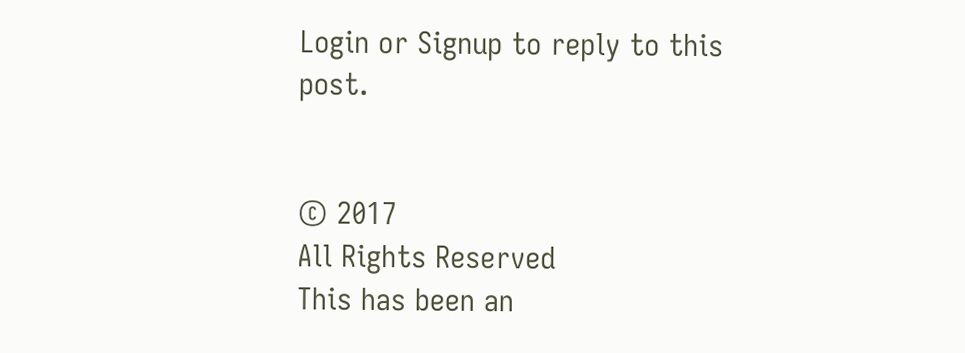Login or Signup to reply to this post.


© 2017
All Rights Reserved
This has been an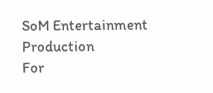SoM Entertainment Production
For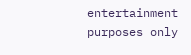entertainment purposes only